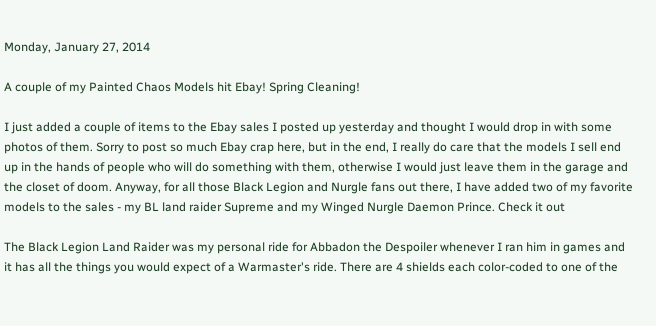Monday, January 27, 2014

A couple of my Painted Chaos Models hit Ebay! Spring Cleaning!

I just added a couple of items to the Ebay sales I posted up yesterday and thought I would drop in with some photos of them. Sorry to post so much Ebay crap here, but in the end, I really do care that the models I sell end up in the hands of people who will do something with them, otherwise I would just leave them in the garage and the closet of doom. Anyway, for all those Black Legion and Nurgle fans out there, I have added two of my favorite models to the sales - my BL land raider Supreme and my Winged Nurgle Daemon Prince. Check it out

The Black Legion Land Raider was my personal ride for Abbadon the Despoiler whenever I ran him in games and it has all the things you would expect of a Warmaster's ride. There are 4 shields each color-coded to one of the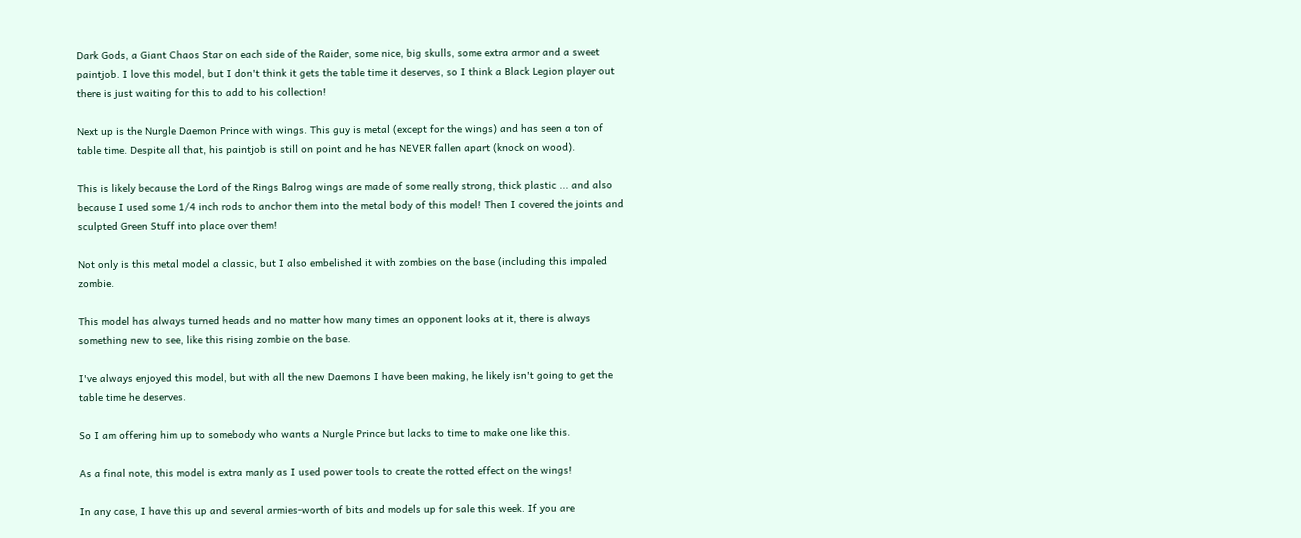Dark Gods, a Giant Chaos Star on each side of the Raider, some nice, big skulls, some extra armor and a sweet paintjob. I love this model, but I don't think it gets the table time it deserves, so I think a Black Legion player out there is just waiting for this to add to his collection!

Next up is the Nurgle Daemon Prince with wings. This guy is metal (except for the wings) and has seen a ton of table time. Despite all that, his paintjob is still on point and he has NEVER fallen apart (knock on wood).

This is likely because the Lord of the Rings Balrog wings are made of some really strong, thick plastic ... and also because I used some 1/4 inch rods to anchor them into the metal body of this model! Then I covered the joints and sculpted Green Stuff into place over them!

Not only is this metal model a classic, but I also embelished it with zombies on the base (including this impaled zombie.

This model has always turned heads and no matter how many times an opponent looks at it, there is always something new to see, like this rising zombie on the base.

I've always enjoyed this model, but with all the new Daemons I have been making, he likely isn't going to get the table time he deserves.

So I am offering him up to somebody who wants a Nurgle Prince but lacks to time to make one like this.

As a final note, this model is extra manly as I used power tools to create the rotted effect on the wings!

In any case, I have this up and several armies-worth of bits and models up for sale this week. If you are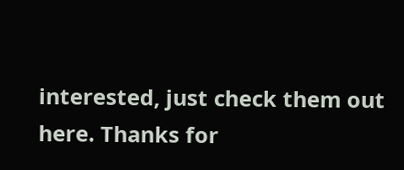interested, just check them out here. Thanks for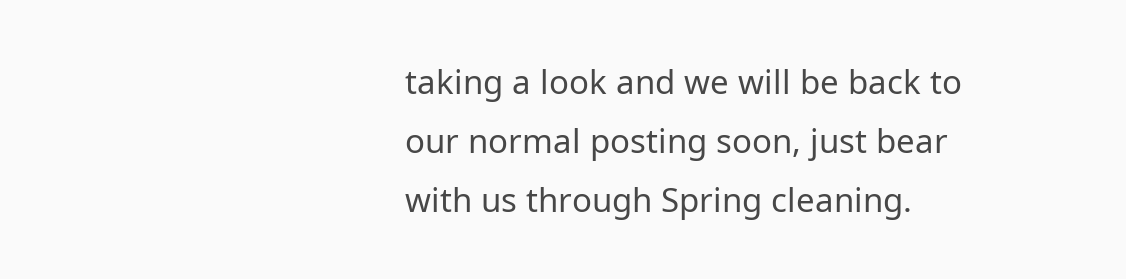taking a look and we will be back to our normal posting soon, just bear with us through Spring cleaning.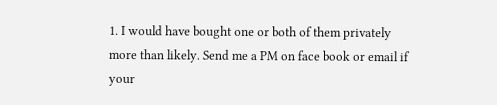1. I would have bought one or both of them privately more than likely. Send me a PM on face book or email if your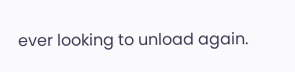ever looking to unload again.